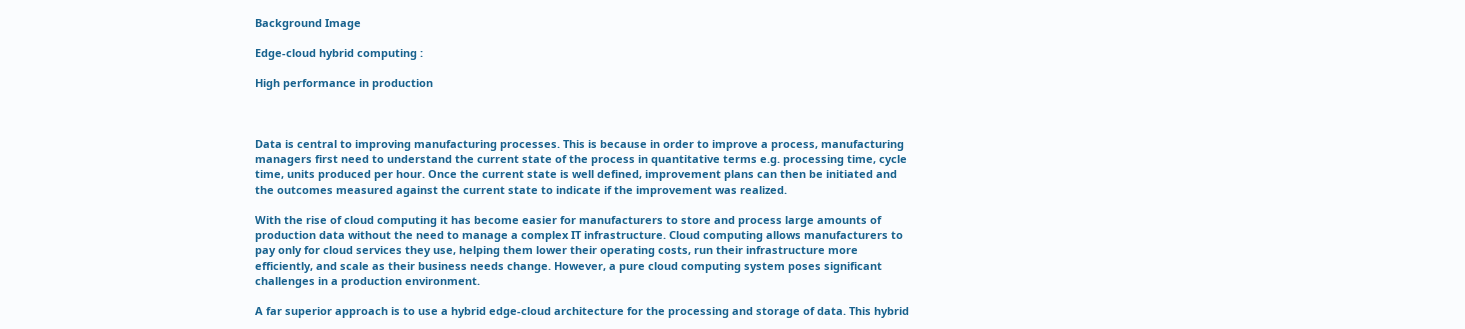Background Image

Edge-cloud hybrid computing :

High performance in production



Data is central to improving manufacturing processes. This is because in order to improve a process, manufacturing managers first need to understand the current state of the process in quantitative terms e.g. processing time, cycle time, units produced per hour. Once the current state is well defined, improvement plans can then be initiated and the outcomes measured against the current state to indicate if the improvement was realized.

With the rise of cloud computing it has become easier for manufacturers to store and process large amounts of production data without the need to manage a complex IT infrastructure. Cloud computing allows manufacturers to pay only for cloud services they use, helping them lower their operating costs, run their infrastructure more efficiently, and scale as their business needs change. However, a pure cloud computing system poses significant challenges in a production environment.

A far superior approach is to use a hybrid edge-cloud architecture for the processing and storage of data. This hybrid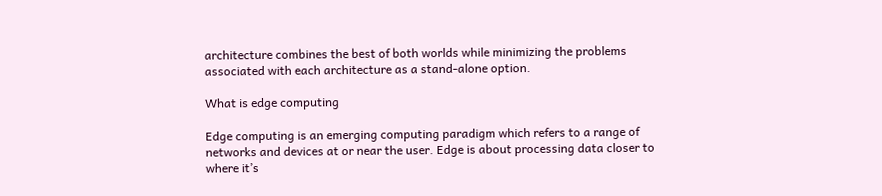architecture combines the best of both worlds while minimizing the problems associated with each architecture as a stand-alone option.

What is edge computing

Edge computing is an emerging computing paradigm which refers to a range of networks and devices at or near the user. Edge is about processing data closer to where it’s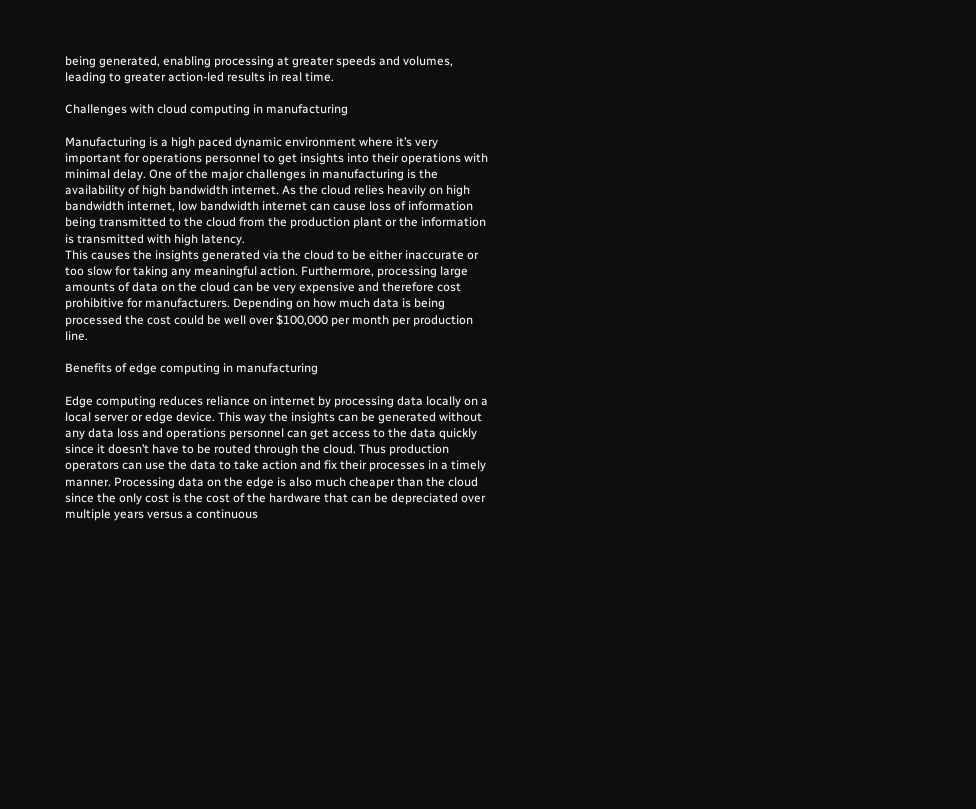being generated, enabling processing at greater speeds and volumes, leading to greater action-led results in real time.

Challenges with cloud computing in manufacturing

Manufacturing is a high paced dynamic environment where it’s very important for operations personnel to get insights into their operations with minimal delay. One of the major challenges in manufacturing is the availability of high bandwidth internet. As the cloud relies heavily on high bandwidth internet, low bandwidth internet can cause loss of information being transmitted to the cloud from the production plant or the information is transmitted with high latency.
This causes the insights generated via the cloud to be either inaccurate or too slow for taking any meaningful action. Furthermore, processing large amounts of data on the cloud can be very expensive and therefore cost prohibitive for manufacturers. Depending on how much data is being processed the cost could be well over $100,000 per month per production line.

Benefits of edge computing in manufacturing

Edge computing reduces reliance on internet by processing data locally on a local server or edge device. This way the insights can be generated without any data loss and operations personnel can get access to the data quickly since it doesn’t have to be routed through the cloud. Thus production operators can use the data to take action and fix their processes in a timely manner. Processing data on the edge is also much cheaper than the cloud since the only cost is the cost of the hardware that can be depreciated over multiple years versus a continuous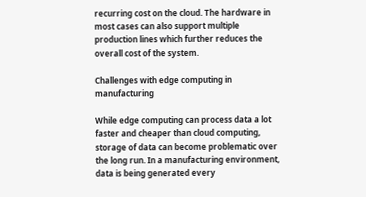recurring cost on the cloud. The hardware in most cases can also support multiple production lines which further reduces the overall cost of the system.

Challenges with edge computing in manufacturing

While edge computing can process data a lot faster and cheaper than cloud computing, storage of data can become problematic over the long run. In a manufacturing environment, data is being generated every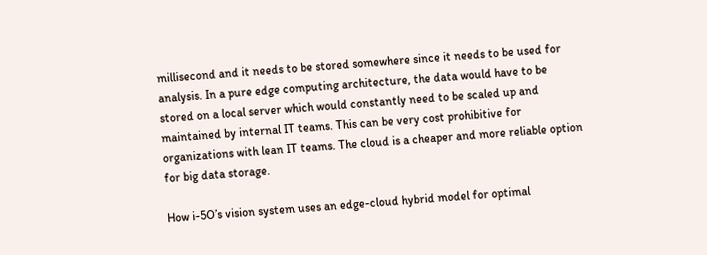millisecond and it needs to be stored somewhere since it needs to be used for analysis. In a pure edge computing architecture, the data would have to be stored on a local server which would constantly need to be scaled up and maintained by internal IT teams. This can be very cost prohibitive for organizations with lean IT teams. The cloud is a cheaper and more reliable option for big data storage.

How i-5O’s vision system uses an edge-cloud hybrid model for optimal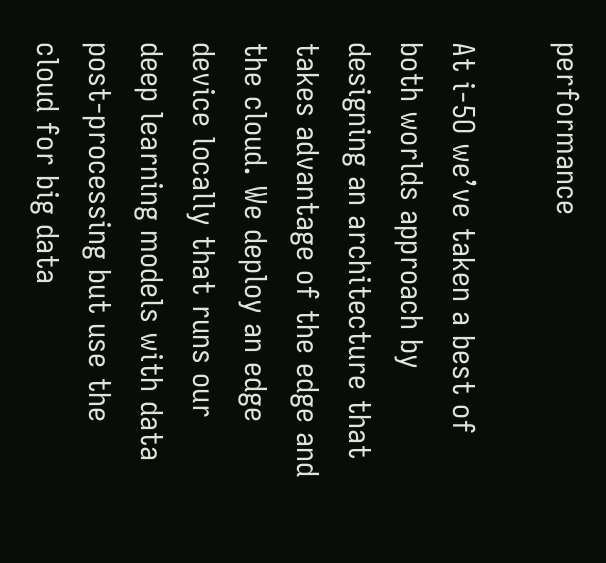performance

At i-5O we’ve taken a best of both worlds approach by designing an architecture that takes advantage of the edge and the cloud. We deploy an edge device locally that runs our deep learning models with data post-processing but use the cloud for big data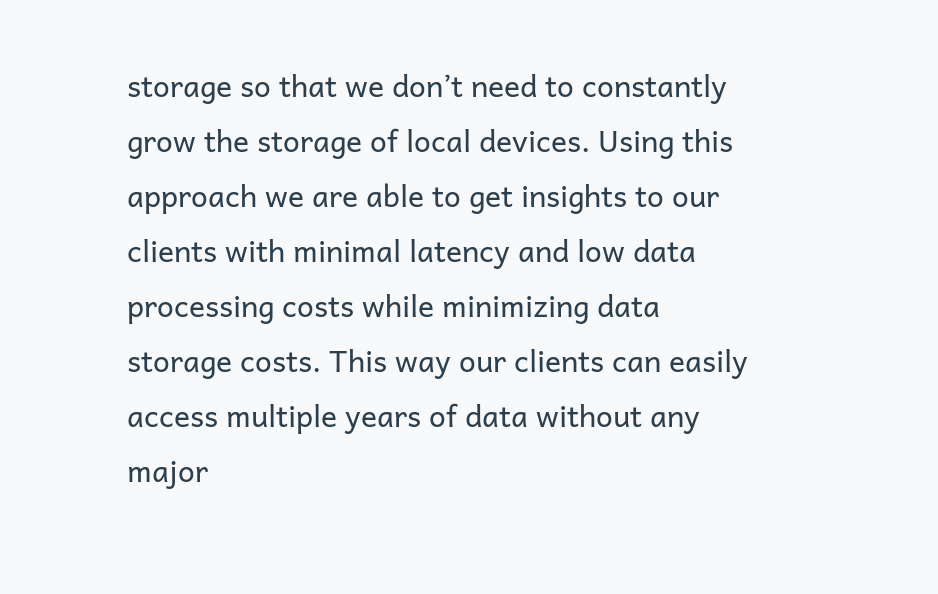storage so that we don’t need to constantly grow the storage of local devices. Using this approach we are able to get insights to our clients with minimal latency and low data processing costs while minimizing data storage costs. This way our clients can easily access multiple years of data without any major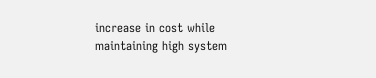increase in cost while maintaining high system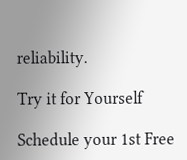reliability.

Try it for Yourself

Schedule your 1st Free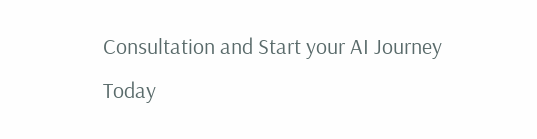Consultation and Start your AI Journey Today